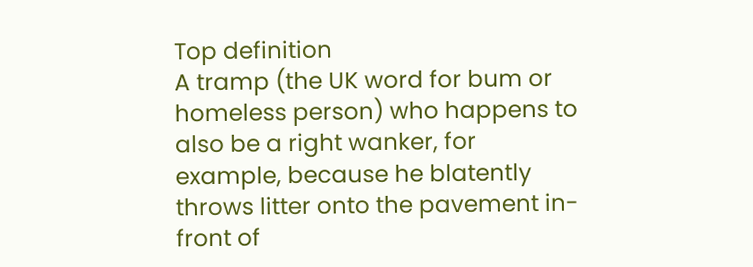Top definition
A tramp (the UK word for bum or homeless person) who happens to also be a right wanker, for example, because he blatently throws litter onto the pavement in-front of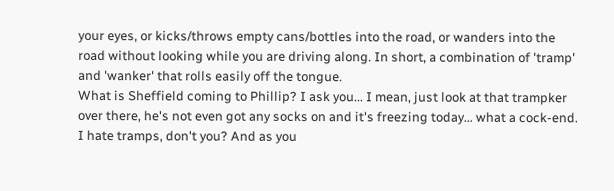your eyes, or kicks/throws empty cans/bottles into the road, or wanders into the road without looking while you are driving along. In short, a combination of 'tramp' and 'wanker' that rolls easily off the tongue.
What is Sheffield coming to Phillip? I ask you... I mean, just look at that trampker over there, he's not even got any socks on and it's freezing today... what a cock-end. I hate tramps, don't you? And as you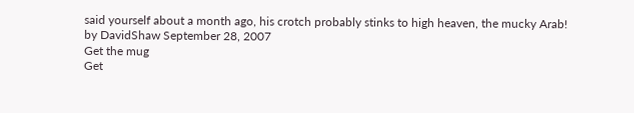said yourself about a month ago, his crotch probably stinks to high heaven, the mucky Arab!
by DavidShaw September 28, 2007
Get the mug
Get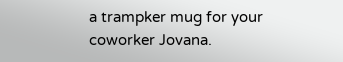a trampker mug for your coworker Jovana.